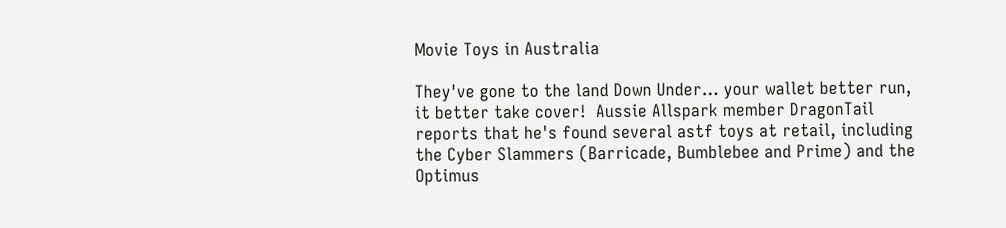Movie Toys in Australia

They've gone to the land Down Under… your wallet better run, it better take cover!  Aussie Allspark member DragonTail reports that he's found several astf toys at retail, including the Cyber Slammers (Barricade, Bumblebee and Prime) and the Optimus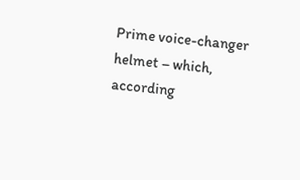Prime voice-changer helmet – which, according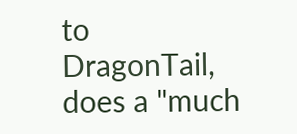to DragonTail, does a "much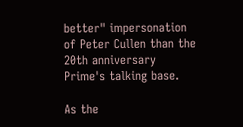better" impersonation of Peter Cullen than the 20th anniversary Prime's talking base.

As the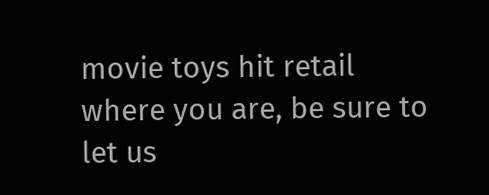movie toys hit retail where you are, be sure to let us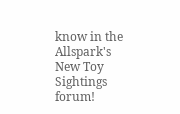know in the Allspark's New Toy Sightings forum!